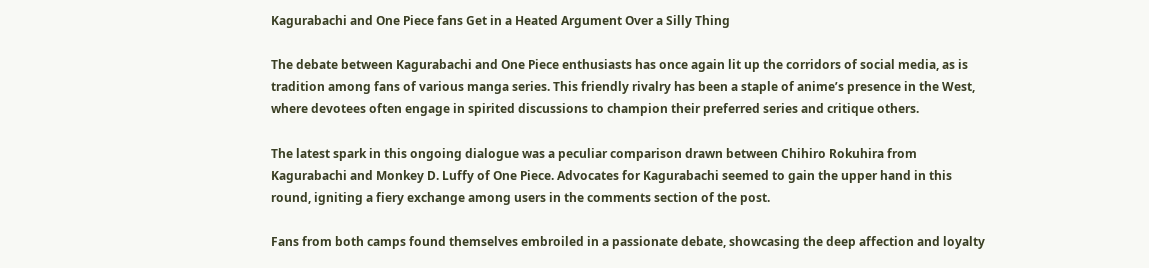Kagurabachi and One Piece fans Get in a Heated Argument Over a Silly Thing

The debate between Kagurabachi and One Piece enthusiasts has once again lit up the corridors of social media, as is tradition among fans of various manga series. This friendly rivalry has been a staple of anime’s presence in the West, where devotees often engage in spirited discussions to champion their preferred series and critique others.

The latest spark in this ongoing dialogue was a peculiar comparison drawn between Chihiro Rokuhira from Kagurabachi and Monkey D. Luffy of One Piece. Advocates for Kagurabachi seemed to gain the upper hand in this round, igniting a fiery exchange among users in the comments section of the post.

Fans from both camps found themselves embroiled in a passionate debate, showcasing the deep affection and loyalty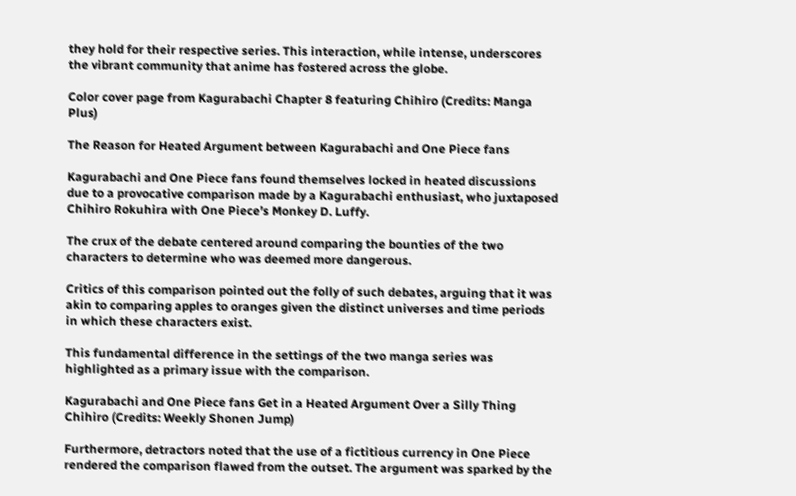they hold for their respective series. This interaction, while intense, underscores the vibrant community that anime has fostered across the globe.

Color cover page from Kagurabachi Chapter 8 featuring Chihiro (Credits: Manga Plus)

The Reason for Heated Argument between Kagurabachi and One Piece fans

Kagurabachi and One Piece fans found themselves locked in heated discussions due to a provocative comparison made by a Kagurabachi enthusiast, who juxtaposed Chihiro Rokuhira with One Piece’s Monkey D. Luffy.

The crux of the debate centered around comparing the bounties of the two characters to determine who was deemed more dangerous.

Critics of this comparison pointed out the folly of such debates, arguing that it was akin to comparing apples to oranges given the distinct universes and time periods in which these characters exist.

This fundamental difference in the settings of the two manga series was highlighted as a primary issue with the comparison.

Kagurabachi and One Piece fans Get in a Heated Argument Over a Silly Thing
Chihiro (Credits: Weekly Shonen Jump)

Furthermore, detractors noted that the use of a fictitious currency in One Piece rendered the comparison flawed from the outset. The argument was sparked by the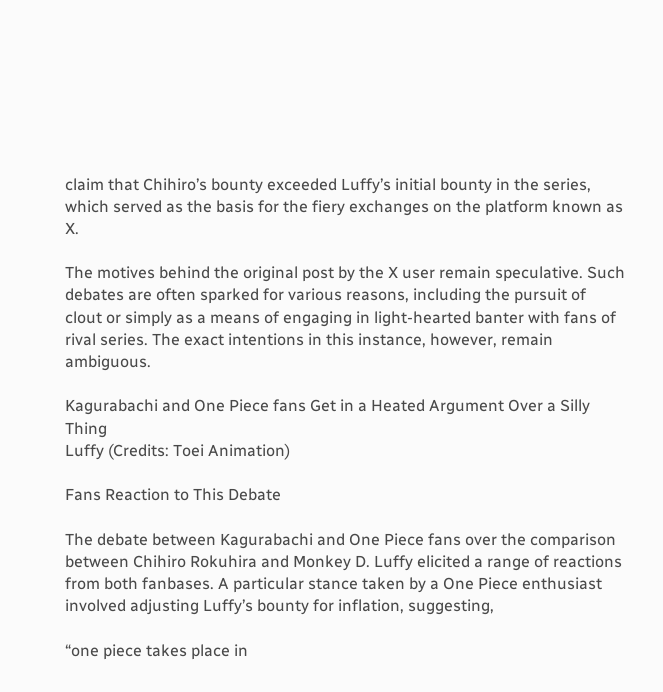claim that Chihiro’s bounty exceeded Luffy’s initial bounty in the series, which served as the basis for the fiery exchanges on the platform known as X.

The motives behind the original post by the X user remain speculative. Such debates are often sparked for various reasons, including the pursuit of clout or simply as a means of engaging in light-hearted banter with fans of rival series. The exact intentions in this instance, however, remain ambiguous.

Kagurabachi and One Piece fans Get in a Heated Argument Over a Silly Thing
Luffy (Credits: Toei Animation)

Fans Reaction to This Debate

The debate between Kagurabachi and One Piece fans over the comparison between Chihiro Rokuhira and Monkey D. Luffy elicited a range of reactions from both fanbases. A particular stance taken by a One Piece enthusiast involved adjusting Luffy’s bounty for inflation, suggesting,

“one piece takes place in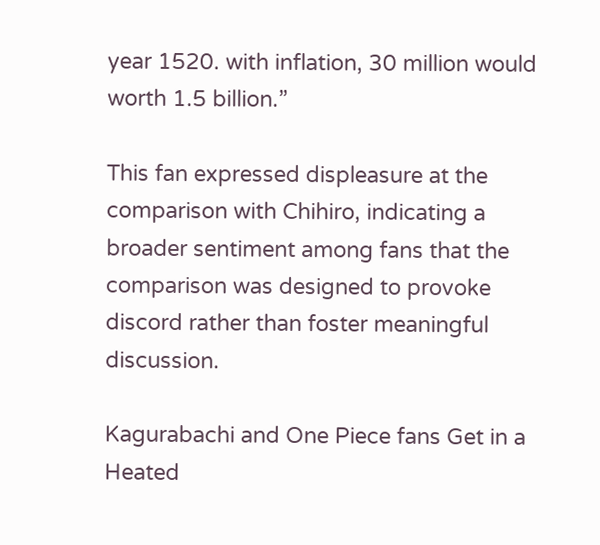year 1520. with inflation, 30 million would worth 1.5 billion.”

This fan expressed displeasure at the comparison with Chihiro, indicating a broader sentiment among fans that the comparison was designed to provoke discord rather than foster meaningful discussion.

Kagurabachi and One Piece fans Get in a Heated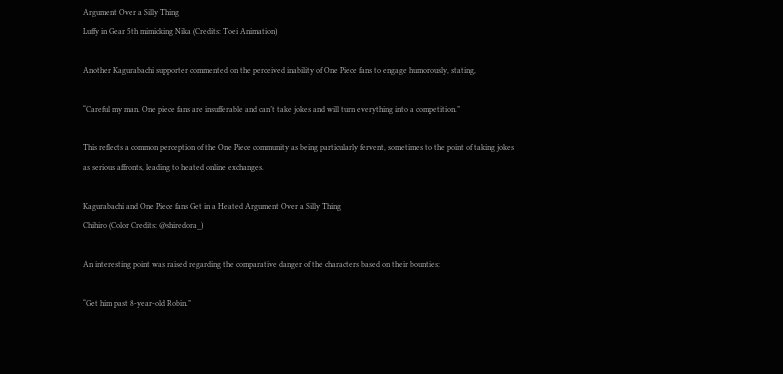Argument Over a Silly Thing
Luffy in Gear 5th mimicking Nika (Credits: Toei Animation)

Another Kagurabachi supporter commented on the perceived inability of One Piece fans to engage humorously, stating,

“Careful my man. One piece fans are insufferable and can’t take jokes and will turn everything into a competition.”

This reflects a common perception of the One Piece community as being particularly fervent, sometimes to the point of taking jokes as serious affronts, leading to heated online exchanges.

Kagurabachi and One Piece fans Get in a Heated Argument Over a Silly Thing
Chihiro (Color Credits: @shiredora_)

An interesting point was raised regarding the comparative danger of the characters based on their bounties:

“Get him past 8-year-old Robin.”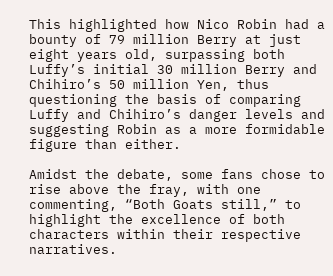This highlighted how Nico Robin had a bounty of 79 million Berry at just eight years old, surpassing both Luffy’s initial 30 million Berry and Chihiro’s 50 million Yen, thus questioning the basis of comparing Luffy and Chihiro’s danger levels and suggesting Robin as a more formidable figure than either.

Amidst the debate, some fans chose to rise above the fray, with one commenting, “Both Goats still,” to highlight the excellence of both characters within their respective narratives.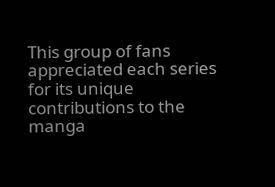This group of fans appreciated each series for its unique contributions to the manga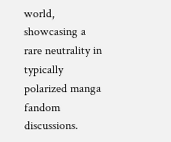world, showcasing a rare neutrality in typically polarized manga fandom discussions.